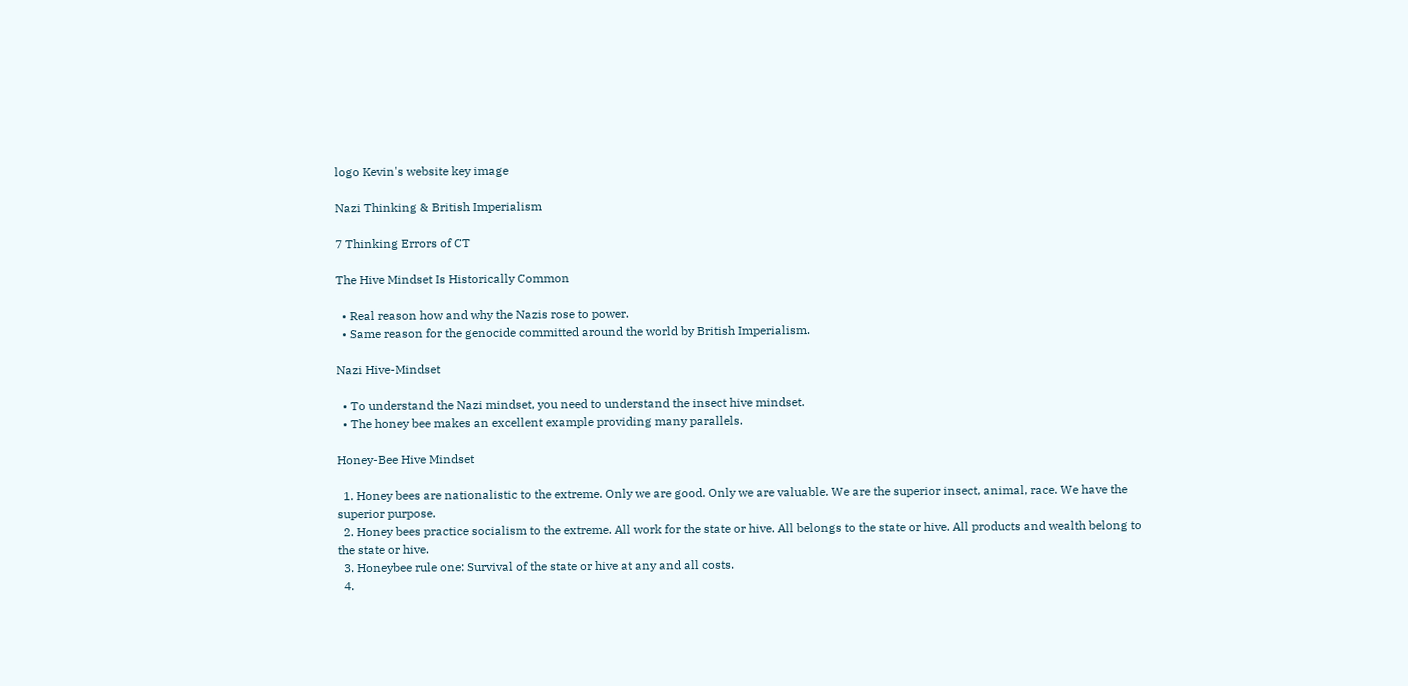logo Kevin's website key image

Nazi Thinking & British Imperialism

7 Thinking Errors of CT

The Hive Mindset Is Historically Common

  • Real reason how and why the Nazis rose to power.
  • Same reason for the genocide committed around the world by British Imperialism.

Nazi Hive-Mindset

  • To understand the Nazi mindset, you need to understand the insect hive mindset.
  • The honey bee makes an excellent example providing many parallels.

Honey-Bee Hive Mindset

  1. Honey bees are nationalistic to the extreme. Only we are good. Only we are valuable. We are the superior insect, animal, race. We have the superior purpose.
  2. Honey bees practice socialism to the extreme. All work for the state or hive. All belongs to the state or hive. All products and wealth belong to the state or hive.
  3. Honeybee rule one: Survival of the state or hive at any and all costs.
  4.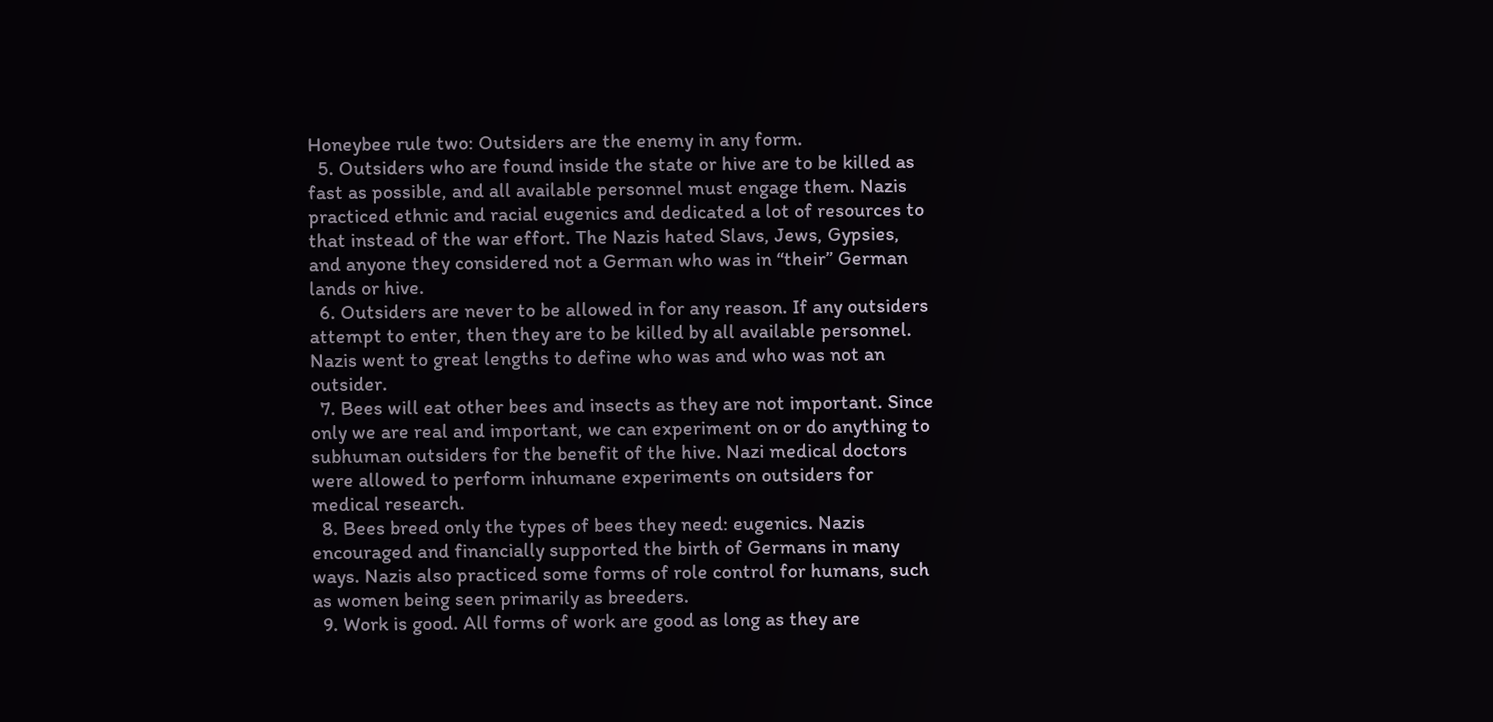Honeybee rule two: Outsiders are the enemy in any form.
  5. Outsiders who are found inside the state or hive are to be killed as fast as possible, and all available personnel must engage them. Nazis practiced ethnic and racial eugenics and dedicated a lot of resources to that instead of the war effort. The Nazis hated Slavs, Jews, Gypsies, and anyone they considered not a German who was in “their” German lands or hive.
  6. Outsiders are never to be allowed in for any reason. If any outsiders attempt to enter, then they are to be killed by all available personnel. Nazis went to great lengths to define who was and who was not an outsider.
  7. Bees will eat other bees and insects as they are not important. Since only we are real and important, we can experiment on or do anything to subhuman outsiders for the benefit of the hive. Nazi medical doctors were allowed to perform inhumane experiments on outsiders for medical research.
  8. Bees breed only the types of bees they need: eugenics. Nazis encouraged and financially supported the birth of Germans in many ways. Nazis also practiced some forms of role control for humans, such as women being seen primarily as breeders.
  9. Work is good. All forms of work are good as long as they are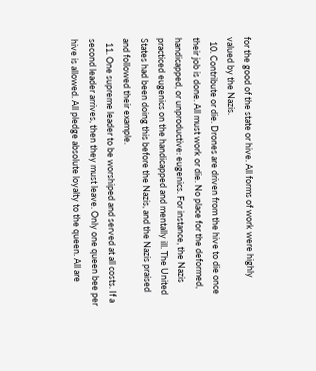for the good of the state or hive. All forms of work were highly valued by the Nazis.
  10. Contribute or die. Drones are driven from the hive to die once their job is done. All must work or die. No place for the deformed, handicapped, or unproductive: eugenics. For instance, the Nazis practiced eugenics on the handicapped and mentally ill. The United States had been doing this before the Nazis, and the Nazis praised and followed their example.
  11. One supreme leader to be worshiped and served at all costs. If a second leader arrives, then they must leave. Only one queen bee per hive is allowed. All pledge absolute loyalty to the queen. All are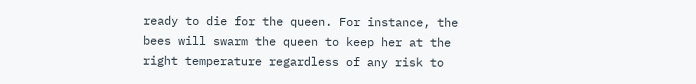ready to die for the queen. For instance, the bees will swarm the queen to keep her at the right temperature regardless of any risk to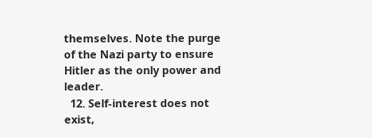themselves. Note the purge of the Nazi party to ensure Hitler as the only power and leader.
  12. Self-interest does not exist,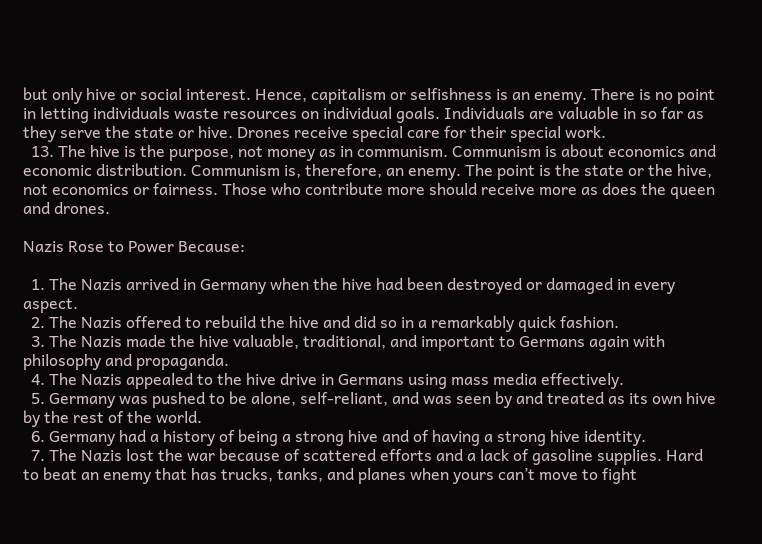but only hive or social interest. Hence, capitalism or selfishness is an enemy. There is no point in letting individuals waste resources on individual goals. Individuals are valuable in so far as they serve the state or hive. Drones receive special care for their special work.
  13. The hive is the purpose, not money as in communism. Communism is about economics and economic distribution. Communism is, therefore, an enemy. The point is the state or the hive, not economics or fairness. Those who contribute more should receive more as does the queen and drones.

Nazis Rose to Power Because:

  1. The Nazis arrived in Germany when the hive had been destroyed or damaged in every aspect.
  2. The Nazis offered to rebuild the hive and did so in a remarkably quick fashion.
  3. The Nazis made the hive valuable, traditional, and important to Germans again with philosophy and propaganda.
  4. The Nazis appealed to the hive drive in Germans using mass media effectively.
  5. Germany was pushed to be alone, self-reliant, and was seen by and treated as its own hive by the rest of the world.
  6. Germany had a history of being a strong hive and of having a strong hive identity.
  7. The Nazis lost the war because of scattered efforts and a lack of gasoline supplies. Hard to beat an enemy that has trucks, tanks, and planes when yours can’t move to fight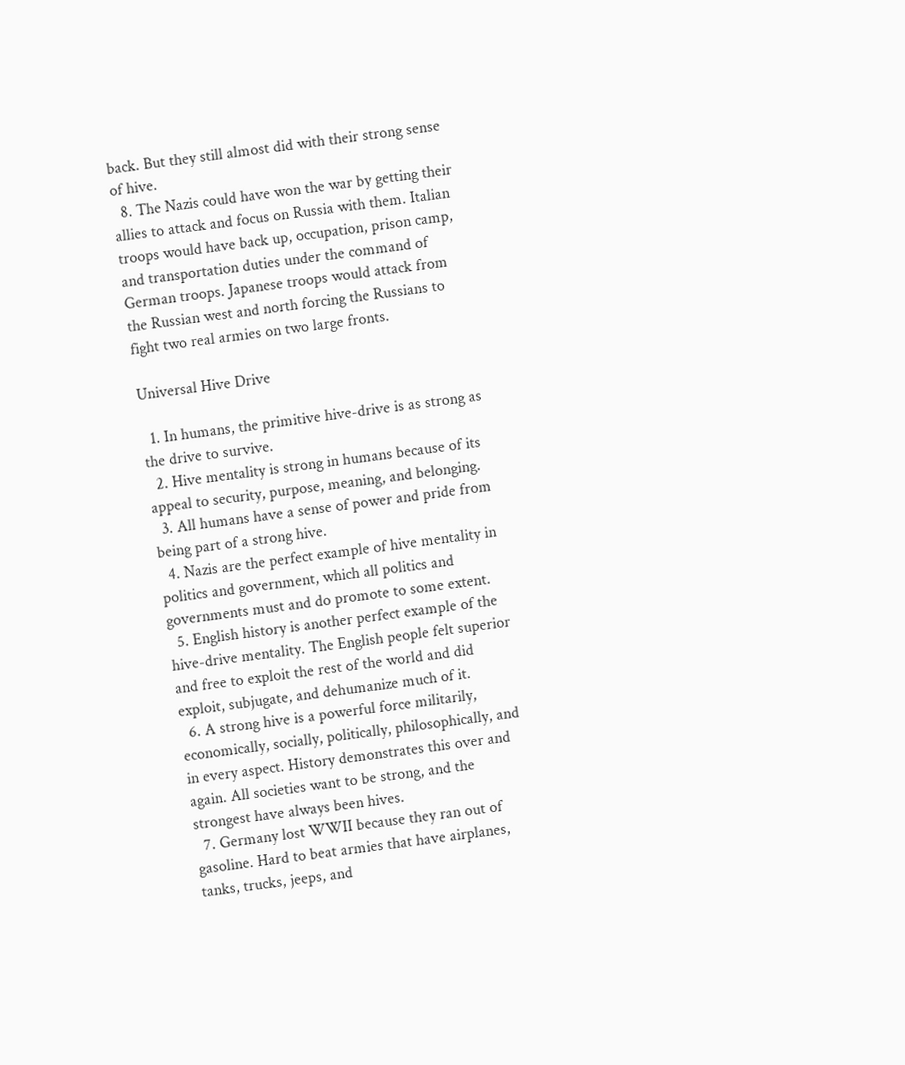back. But they still almost did with their strong sense of hive.
  8. The Nazis could have won the war by getting their allies to attack and focus on Russia with them. Italian troops would have back up, occupation, prison camp, and transportation duties under the command of German troops. Japanese troops would attack from the Russian west and north forcing the Russians to fight two real armies on two large fronts.

Universal Hive Drive

  1. In humans, the primitive hive-drive is as strong as the drive to survive.
  2. Hive mentality is strong in humans because of its appeal to security, purpose, meaning, and belonging.
  3. All humans have a sense of power and pride from being part of a strong hive.
  4. Nazis are the perfect example of hive mentality in politics and government, which all politics and governments must and do promote to some extent.
  5. English history is another perfect example of the hive-drive mentality. The English people felt superior and free to exploit the rest of the world and did exploit, subjugate, and dehumanize much of it.
  6. A strong hive is a powerful force militarily, economically, socially, politically, philosophically, and in every aspect. History demonstrates this over and again. All societies want to be strong, and the strongest have always been hives.
  7. Germany lost WWII because they ran out of gasoline. Hard to beat armies that have airplanes, tanks, trucks, jeeps, and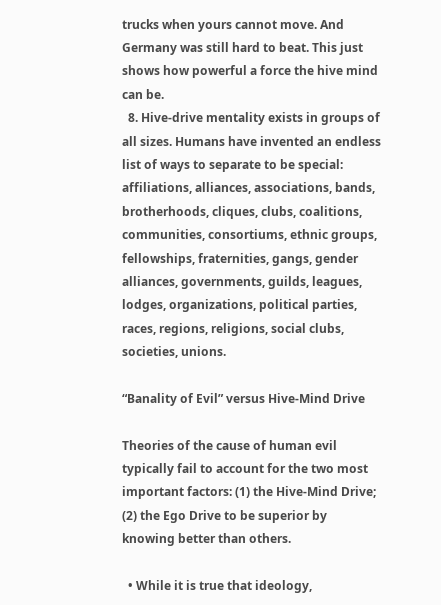trucks when yours cannot move. And Germany was still hard to beat. This just shows how powerful a force the hive mind can be.
  8. Hive-drive mentality exists in groups of all sizes. Humans have invented an endless list of ways to separate to be special: affiliations, alliances, associations, bands, brotherhoods, cliques, clubs, coalitions, communities, consortiums, ethnic groups, fellowships, fraternities, gangs, gender alliances, governments, guilds, leagues, lodges, organizations, political parties, races, regions, religions, social clubs, societies, unions.

“Banality of Evil” versus Hive-Mind Drive

Theories of the cause of human evil typically fail to account for the two most important factors: (1) the Hive-Mind Drive; (2) the Ego Drive to be superior by knowing better than others.

  • While it is true that ideology,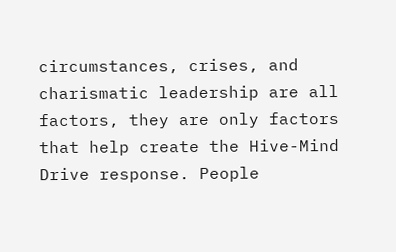circumstances, crises, and charismatic leadership are all factors, they are only factors that help create the Hive-Mind Drive response. People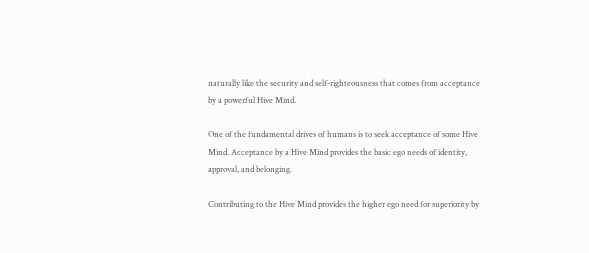naturally like the security and self-righteousness that comes from acceptance by a powerful Hive Mind.

One of the fundamental drives of humans is to seek acceptance of some Hive Mind. Acceptance by a Hive Mind provides the basic ego needs of identity, approval, and belonging.

Contributing to the Hive Mind provides the higher ego need for superiority by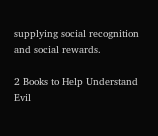supplying social recognition and social rewards.

2 Books to Help Understand Evil